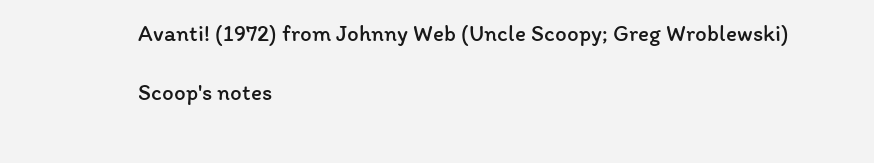Avanti! (1972) from Johnny Web (Uncle Scoopy; Greg Wroblewski)

Scoop's notes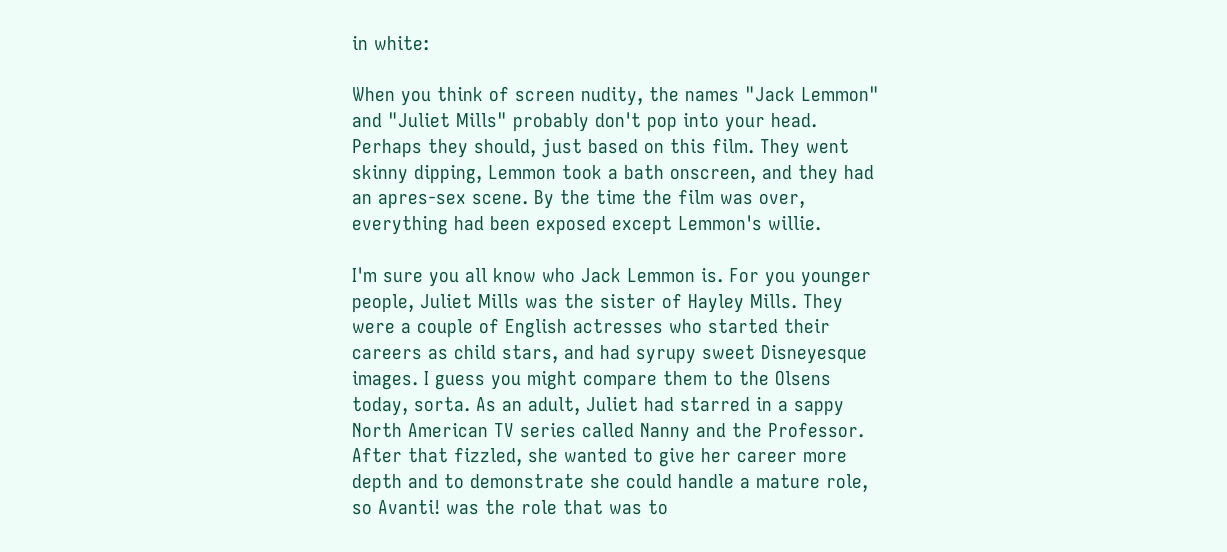in white:

When you think of screen nudity, the names "Jack Lemmon" and "Juliet Mills" probably don't pop into your head. Perhaps they should, just based on this film. They went skinny dipping, Lemmon took a bath onscreen, and they had an apres-sex scene. By the time the film was over, everything had been exposed except Lemmon's willie.

I'm sure you all know who Jack Lemmon is. For you younger people, Juliet Mills was the sister of Hayley Mills. They were a couple of English actresses who started their careers as child stars, and had syrupy sweet Disneyesque images. I guess you might compare them to the Olsens today, sorta. As an adult, Juliet had starred in a sappy North American TV series called Nanny and the Professor. After that fizzled, she wanted to give her career more depth and to demonstrate she could handle a mature role, so Avanti! was the role that was to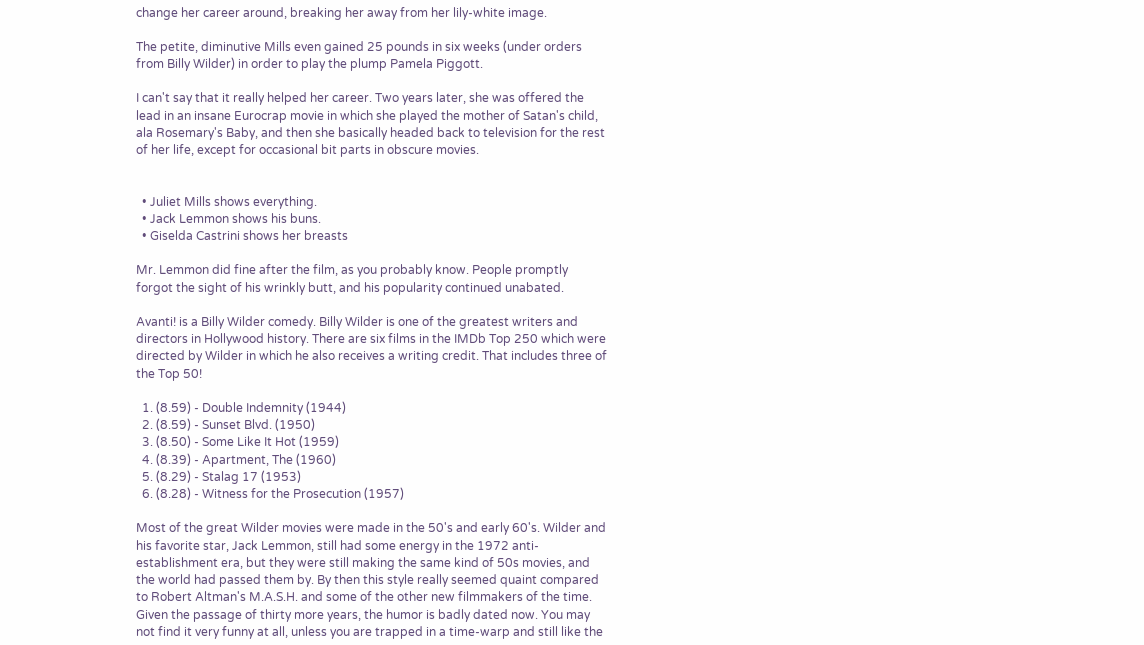change her career around, breaking her away from her lily-white image.

The petite, diminutive Mills even gained 25 pounds in six weeks (under orders from Billy Wilder) in order to play the plump Pamela Piggott.

I can't say that it really helped her career. Two years later, she was offered the lead in an insane Eurocrap movie in which she played the mother of Satan's child, ala Rosemary's Baby, and then she basically headed back to television for the rest of her life, except for occasional bit parts in obscure movies.


  • Juliet Mills shows everything.
  • Jack Lemmon shows his buns.
  • Giselda Castrini shows her breasts

Mr. Lemmon did fine after the film, as you probably know. People promptly forgot the sight of his wrinkly butt, and his popularity continued unabated.

Avanti! is a Billy Wilder comedy. Billy Wilder is one of the greatest writers and directors in Hollywood history. There are six films in the IMDb Top 250 which were directed by Wilder in which he also receives a writing credit. That includes three of the Top 50!

  1. (8.59) - Double Indemnity (1944)
  2. (8.59) - Sunset Blvd. (1950)
  3. (8.50) - Some Like It Hot (1959)
  4. (8.39) - Apartment, The (1960)
  5. (8.29) - Stalag 17 (1953)
  6. (8.28) - Witness for the Prosecution (1957)

Most of the great Wilder movies were made in the 50's and early 60's. Wilder and his favorite star, Jack Lemmon, still had some energy in the 1972 anti-establishment era, but they were still making the same kind of 50s movies, and the world had passed them by. By then this style really seemed quaint compared to Robert Altman's M.A.S.H. and some of the other new filmmakers of the time. Given the passage of thirty more years, the humor is badly dated now. You may not find it very funny at all, unless you are trapped in a time-warp and still like the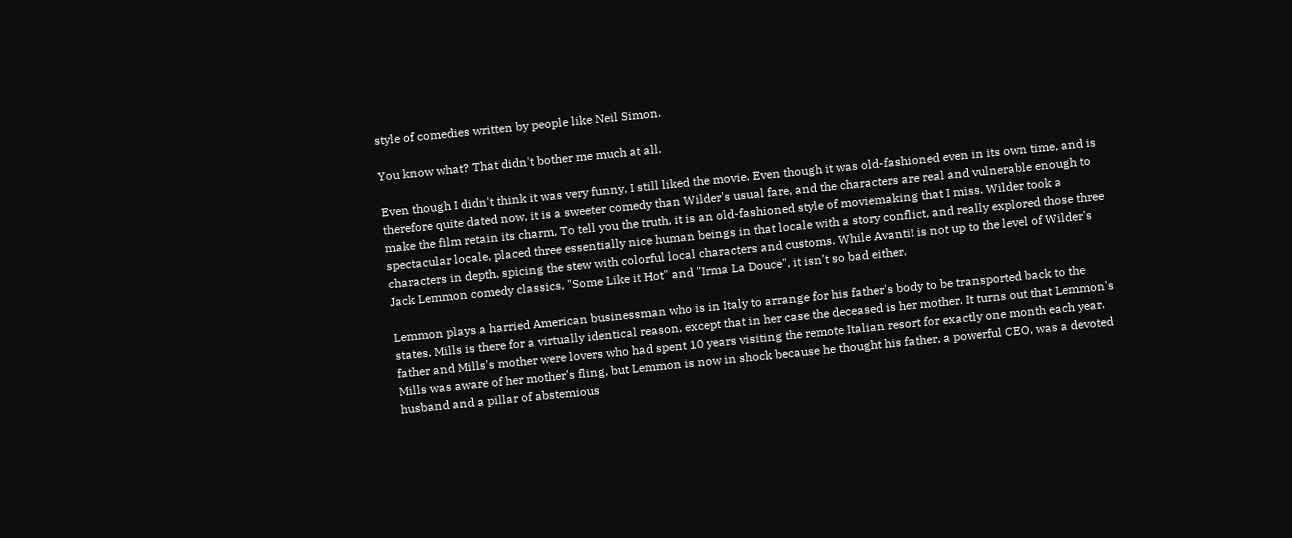style of comedies written by people like Neil Simon.

You know what? That didn't bother me much at all.

Even though I didn't think it was very funny, I still liked the movie. Even though it was old-fashioned even in its own time, and is therefore quite dated now, it is a sweeter comedy than Wilder's usual fare, and the characters are real and vulnerable enough to make the film retain its charm. To tell you the truth, it is an old-fashioned style of moviemaking that I miss. Wilder took a spectacular locale, placed three essentially nice human beings in that locale with a story conflict, and really explored those three characters in depth, spicing the stew with colorful local characters and customs. While Avanti! is not up to the level of Wilder's Jack Lemmon comedy classics, "Some Like it Hot" and "Irma La Douce", it isn't so bad either.

Lemmon plays a harried American businessman who is in Italy to arrange for his father's body to be transported back to the states. Mills is there for a virtually identical reason, except that in her case the deceased is her mother. It turns out that Lemmon's father and Mills's mother were lovers who had spent 10 years visiting the remote Italian resort for exactly one month each year. Mills was aware of her mother's fling, but Lemmon is now in shock because he thought his father, a powerful CEO, was a devoted husband and a pillar of abstemious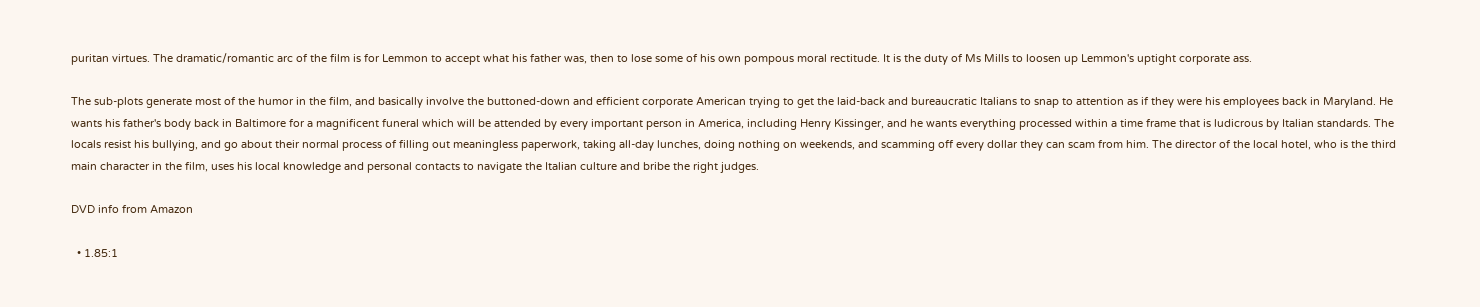puritan virtues. The dramatic/romantic arc of the film is for Lemmon to accept what his father was, then to lose some of his own pompous moral rectitude. It is the duty of Ms Mills to loosen up Lemmon's uptight corporate ass.

The sub-plots generate most of the humor in the film, and basically involve the buttoned-down and efficient corporate American trying to get the laid-back and bureaucratic Italians to snap to attention as if they were his employees back in Maryland. He wants his father's body back in Baltimore for a magnificent funeral which will be attended by every important person in America, including Henry Kissinger, and he wants everything processed within a time frame that is ludicrous by Italian standards. The locals resist his bullying, and go about their normal process of filling out meaningless paperwork, taking all-day lunches, doing nothing on weekends, and scamming off every dollar they can scam from him. The director of the local hotel, who is the third main character in the film, uses his local knowledge and personal contacts to navigate the Italian culture and bribe the right judges.

DVD info from Amazon

  • 1.85:1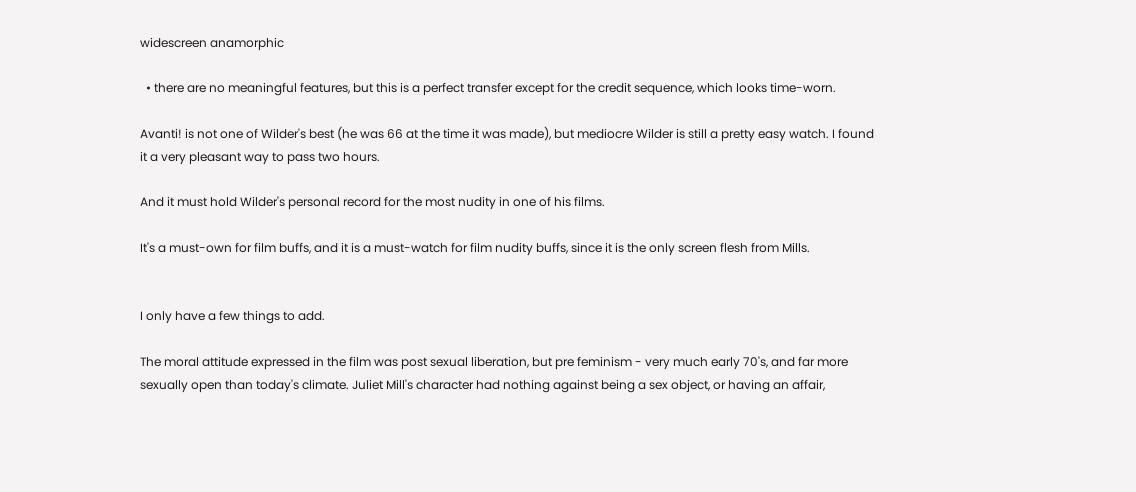widescreen anamorphic

  • there are no meaningful features, but this is a perfect transfer except for the credit sequence, which looks time-worn.

Avanti! is not one of Wilder's best (he was 66 at the time it was made), but mediocre Wilder is still a pretty easy watch. I found it a very pleasant way to pass two hours.

And it must hold Wilder's personal record for the most nudity in one of his films.

It's a must-own for film buffs, and it is a must-watch for film nudity buffs, since it is the only screen flesh from Mills.


I only have a few things to add.

The moral attitude expressed in the film was post sexual liberation, but pre feminism - very much early 70's, and far more sexually open than today's climate. Juliet Mill's character had nothing against being a sex object, or having an affair,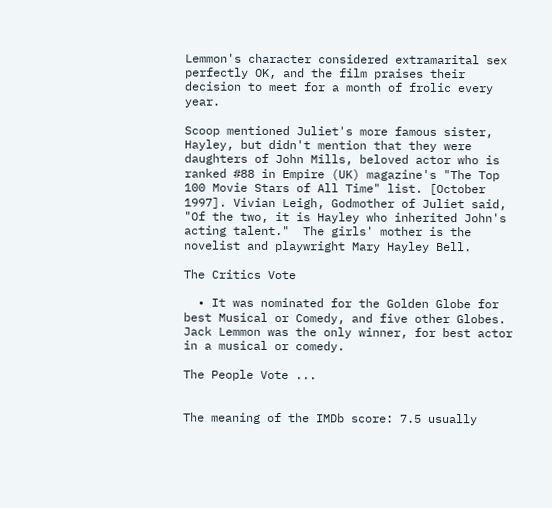Lemmon's character considered extramarital sex perfectly OK, and the film praises their decision to meet for a month of frolic every year.

Scoop mentioned Juliet's more famous sister, Hayley, but didn't mention that they were daughters of John Mills, beloved actor who is  ranked #88 in Empire (UK) magazine's "The Top 100 Movie Stars of All Time" list. [October 1997]. Vivian Leigh, Godmother of Juliet said, "Of the two, it is Hayley who inherited John's acting talent."  The girls' mother is the novelist and playwright Mary Hayley Bell.

The Critics Vote

  • It was nominated for the Golden Globe for best Musical or Comedy, and five other Globes. Jack Lemmon was the only winner, for best actor in a musical or comedy.

The People Vote ...


The meaning of the IMDb score: 7.5 usually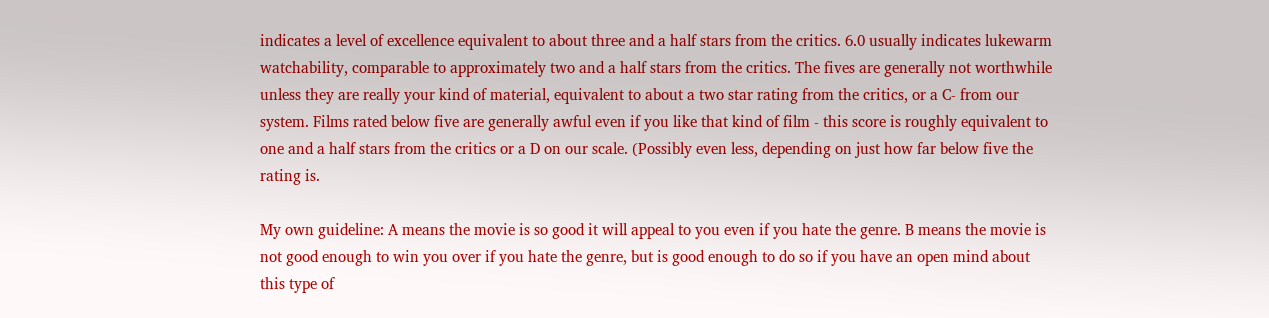indicates a level of excellence equivalent to about three and a half stars from the critics. 6.0 usually indicates lukewarm watchability, comparable to approximately two and a half stars from the critics. The fives are generally not worthwhile unless they are really your kind of material, equivalent to about a two star rating from the critics, or a C- from our system. Films rated below five are generally awful even if you like that kind of film - this score is roughly equivalent to one and a half stars from the critics or a D on our scale. (Possibly even less, depending on just how far below five the rating is.

My own guideline: A means the movie is so good it will appeal to you even if you hate the genre. B means the movie is not good enough to win you over if you hate the genre, but is good enough to do so if you have an open mind about this type of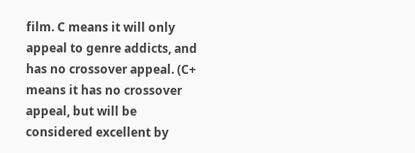film. C means it will only appeal to genre addicts, and has no crossover appeal. (C+ means it has no crossover appeal, but will be considered excellent by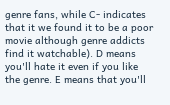genre fans, while C- indicates that it we found it to be a poor movie although genre addicts find it watchable). D means you'll hate it even if you like the genre. E means that you'll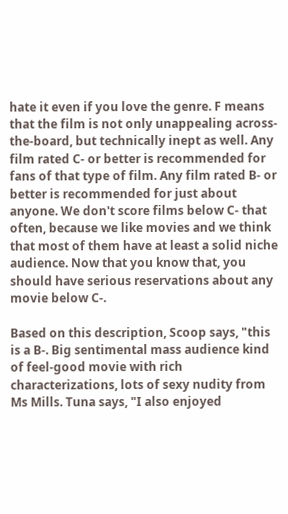hate it even if you love the genre. F means that the film is not only unappealing across-the-board, but technically inept as well. Any film rated C- or better is recommended for fans of that type of film. Any film rated B- or better is recommended for just about anyone. We don't score films below C- that often, because we like movies and we think that most of them have at least a solid niche audience. Now that you know that, you should have serious reservations about any movie below C-.

Based on this description, Scoop says, "this is a B-. Big sentimental mass audience kind of feel-good movie with rich characterizations, lots of sexy nudity from Ms Mills. Tuna says, "I also enjoyed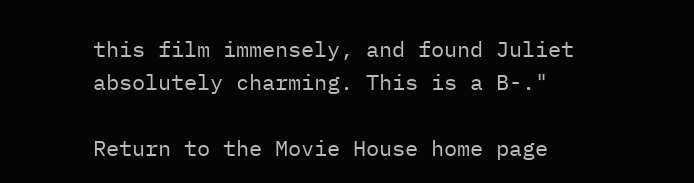this film immensely, and found Juliet absolutely charming. This is a B-."

Return to the Movie House home page